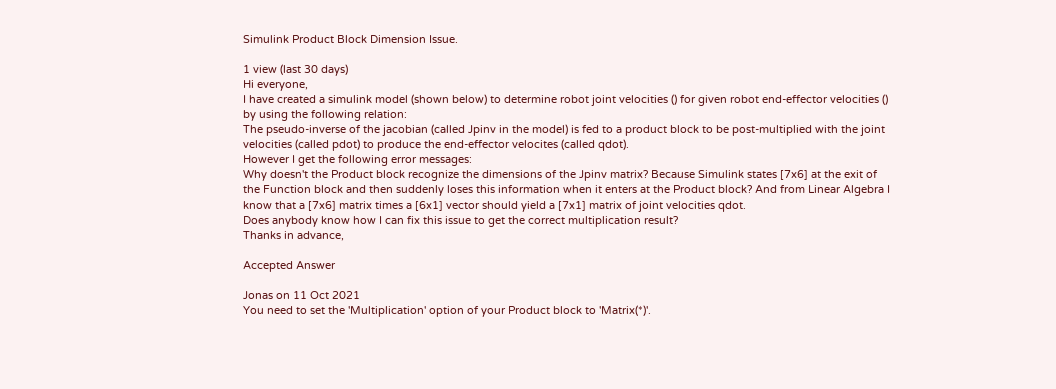Simulink Product Block Dimension Issue.

1 view (last 30 days)
Hi everyone,
I have created a simulink model (shown below) to determine robot joint velocities () for given robot end-effector velocities () by using the following relation:
The pseudo-inverse of the jacobian (called Jpinv in the model) is fed to a product block to be post-multiplied with the joint velocities (called pdot) to produce the end-effector velocites (called qdot).
However I get the following error messages:
Why doesn't the Product block recognize the dimensions of the Jpinv matrix? Because Simulink states [7x6] at the exit of the Function block and then suddenly loses this information when it enters at the Product block? And from Linear Algebra I know that a [7x6] matrix times a [6x1] vector should yield a [7x1] matrix of joint velocities qdot.
Does anybody know how I can fix this issue to get the correct multiplication result?
Thanks in advance,

Accepted Answer

Jonas on 11 Oct 2021
You need to set the 'Multiplication' option of your Product block to 'Matrix(*)'.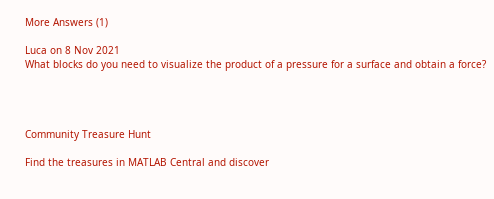More Answers (1)

Luca on 8 Nov 2021
What blocks do you need to visualize the product of a pressure for a surface and obtain a force?




Community Treasure Hunt

Find the treasures in MATLAB Central and discover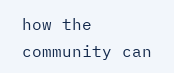how the community can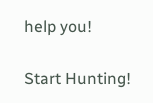help you!

Start Hunting!